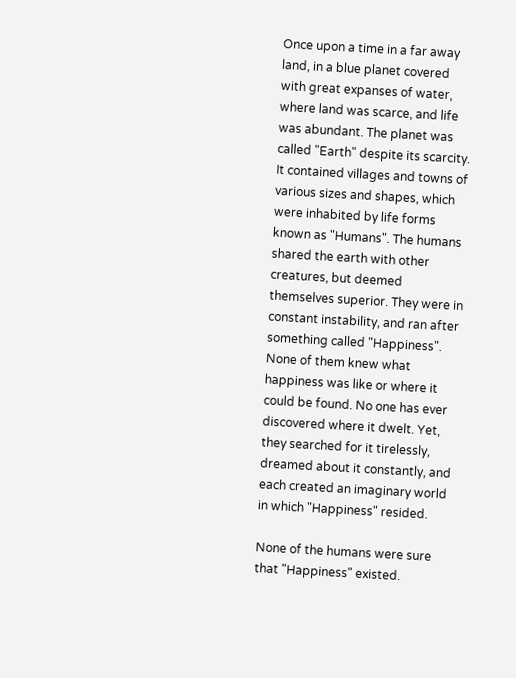Once upon a time in a far away land, in a blue planet covered with great expanses of water, where land was scarce, and life was abundant. The planet was called "Earth" despite its scarcity. It contained villages and towns of various sizes and shapes, which were inhabited by life forms known as "Humans". The humans shared the earth with other creatures, but deemed themselves superior. They were in constant instability, and ran after something called "Happiness". None of them knew what happiness was like or where it could be found. No one has ever discovered where it dwelt. Yet, they searched for it tirelessly, dreamed about it constantly, and each created an imaginary world in which "Happiness" resided.

None of the humans were sure that "Happiness" existed.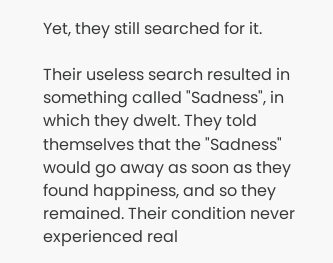Yet, they still searched for it.

Their useless search resulted in something called "Sadness", in which they dwelt. They told themselves that the "Sadness" would go away as soon as they found happiness, and so they remained. Their condition never experienced real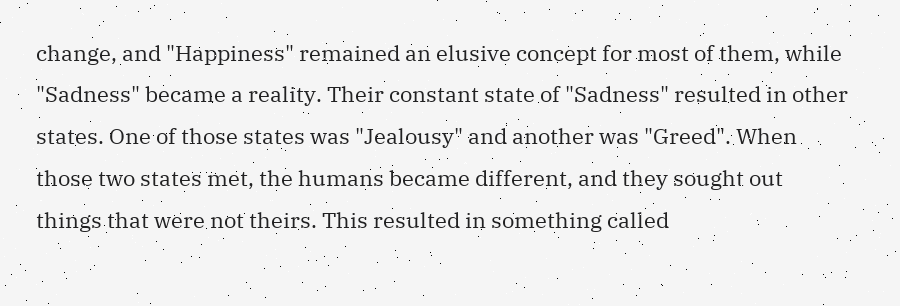change, and "Happiness" remained an elusive concept for most of them, while "Sadness" became a reality. Their constant state of "Sadness" resulted in other states. One of those states was "Jealousy" and another was "Greed". When those two states met, the humans became different, and they sought out things that were not theirs. This resulted in something called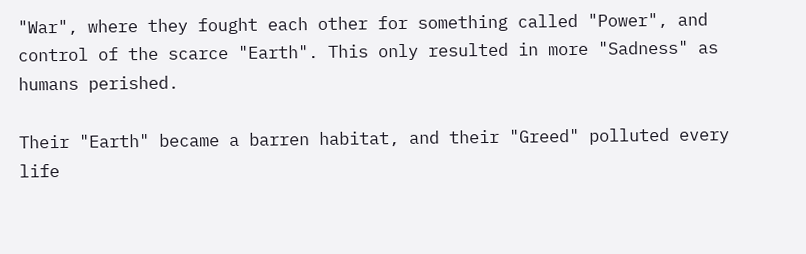"War", where they fought each other for something called "Power", and control of the scarce "Earth". This only resulted in more "Sadness" as humans perished.

Their "Earth" became a barren habitat, and their "Greed" polluted every life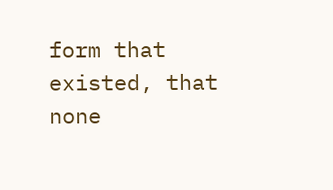form that existed, that none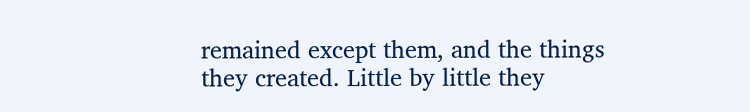remained except them, and the things they created. Little by little they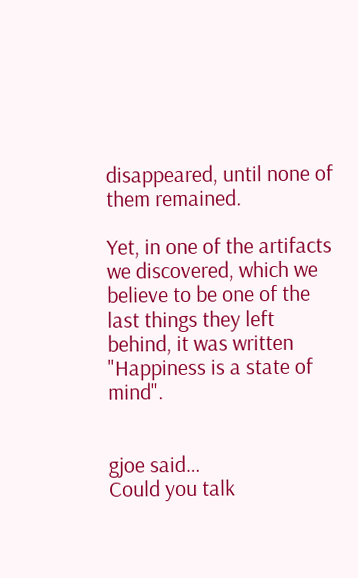disappeared, until none of them remained.

Yet, in one of the artifacts we discovered, which we believe to be one of the last things they left behind, it was written "Happiness is a state of mind".


gjoe said…
Could you talk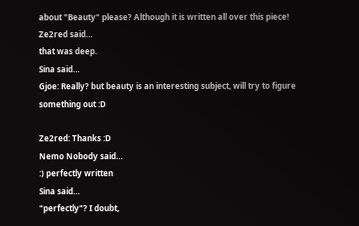about "Beauty" please? Although it is written all over this piece!
Ze2red said…
that was deep.
Sina said…
Gjoe: Really? but beauty is an interesting subject, will try to figure something out :D

Ze2red: Thanks :D
Nemo Nobody said…
:) perfectly written
Sina said…
"perfectly"? I doubt,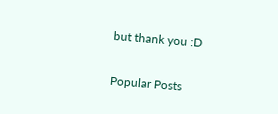but thank you :D

Popular Posts